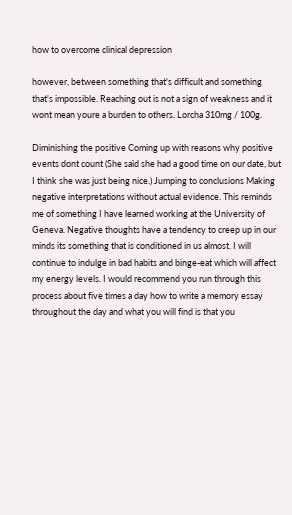how to overcome clinical depression

however, between something that's difficult and something that's impossible. Reaching out is not a sign of weakness and it wont mean youre a burden to others. Lorcha 310mg / 100g.

Diminishing the positive Coming up with reasons why positive events dont count (She said she had a good time on our date, but I think she was just being nice.) Jumping to conclusions Making negative interpretations without actual evidence. This reminds me of something I have learned working at the University of Geneva. Negative thoughts have a tendency to creep up in our minds its something that is conditioned in us almost. I will continue to indulge in bad habits and binge-eat which will affect my energy levels. I would recommend you run through this process about five times a day how to write a memory essay throughout the day and what you will find is that you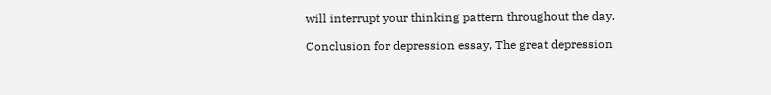will interrupt your thinking pattern throughout the day.

Conclusion for depression essay, The great depression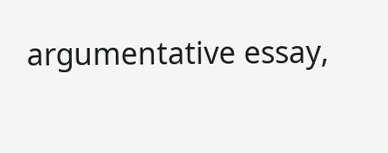argumentative essay,